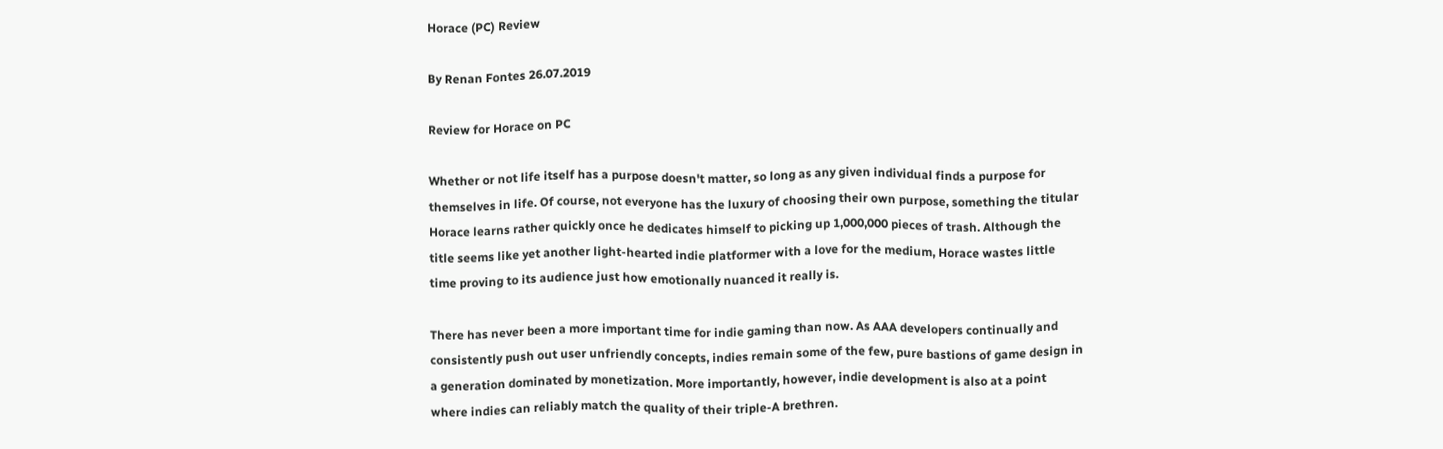Horace (PC) Review

By Renan Fontes 26.07.2019

Review for Horace on PC

Whether or not life itself has a purpose doesn't matter, so long as any given individual finds a purpose for themselves in life. Of course, not everyone has the luxury of choosing their own purpose, something the titular Horace learns rather quickly once he dedicates himself to picking up 1,000,000 pieces of trash. Although the title seems like yet another light-hearted indie platformer with a love for the medium, Horace wastes little time proving to its audience just how emotionally nuanced it really is.

There has never been a more important time for indie gaming than now. As AAA developers continually and consistently push out user unfriendly concepts, indies remain some of the few, pure bastions of game design in a generation dominated by monetization. More importantly, however, indie development is also at a point where indies can reliably match the quality of their triple-A brethren.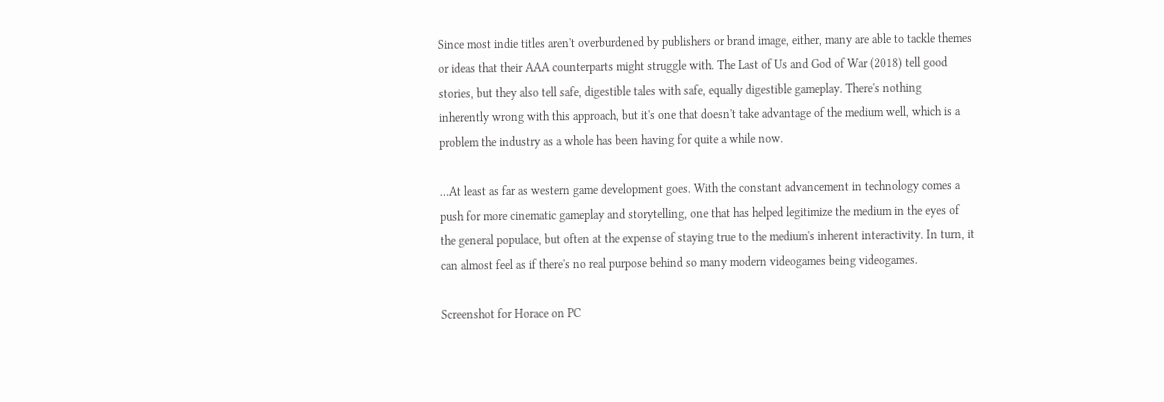Since most indie titles aren't overburdened by publishers or brand image, either, many are able to tackle themes or ideas that their AAA counterparts might struggle with. The Last of Us and God of War (2018) tell good stories, but they also tell safe, digestible tales with safe, equally digestible gameplay. There's nothing inherently wrong with this approach, but it's one that doesn't take advantage of the medium well, which is a problem the industry as a whole has been having for quite a while now.

…At least as far as western game development goes. With the constant advancement in technology comes a push for more cinematic gameplay and storytelling, one that has helped legitimize the medium in the eyes of the general populace, but often at the expense of staying true to the medium's inherent interactivity. In turn, it can almost feel as if there's no real purpose behind so many modern videogames being videogames.

Screenshot for Horace on PC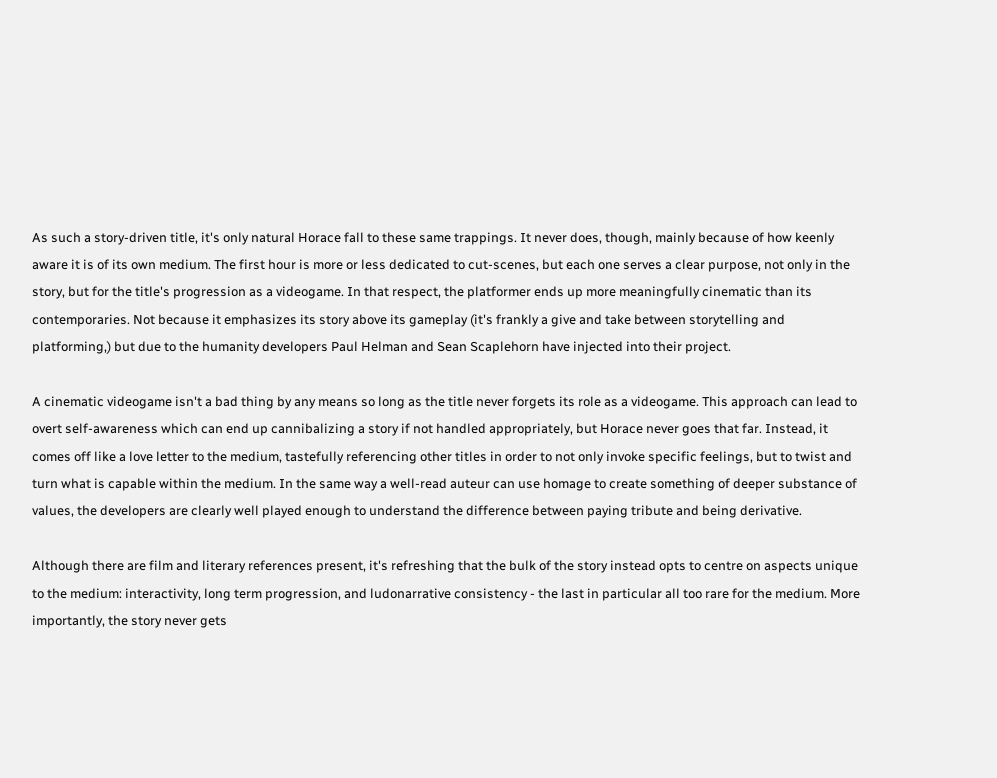As such a story-driven title, it's only natural Horace fall to these same trappings. It never does, though, mainly because of how keenly aware it is of its own medium. The first hour is more or less dedicated to cut-scenes, but each one serves a clear purpose, not only in the story, but for the title's progression as a videogame. In that respect, the platformer ends up more meaningfully cinematic than its contemporaries. Not because it emphasizes its story above its gameplay (it's frankly a give and take between storytelling and platforming,) but due to the humanity developers Paul Helman and Sean Scaplehorn have injected into their project.

A cinematic videogame isn't a bad thing by any means so long as the title never forgets its role as a videogame. This approach can lead to overt self-awareness which can end up cannibalizing a story if not handled appropriately, but Horace never goes that far. Instead, it comes off like a love letter to the medium, tastefully referencing other titles in order to not only invoke specific feelings, but to twist and turn what is capable within the medium. In the same way a well-read auteur can use homage to create something of deeper substance of values, the developers are clearly well played enough to understand the difference between paying tribute and being derivative.

Although there are film and literary references present, it's refreshing that the bulk of the story instead opts to centre on aspects unique to the medium: interactivity, long term progression, and ludonarrative consistency - the last in particular all too rare for the medium. More importantly, the story never gets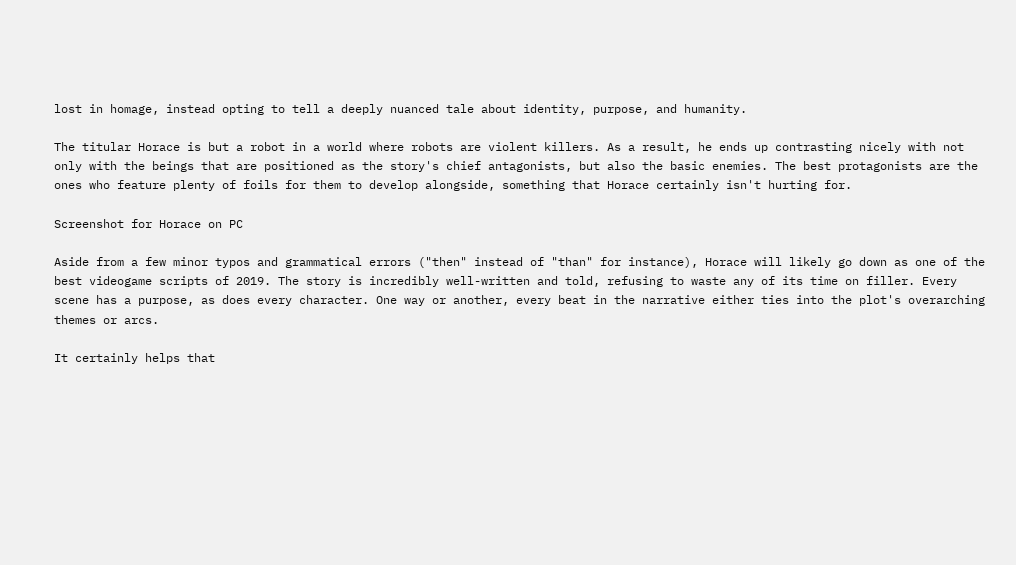lost in homage, instead opting to tell a deeply nuanced tale about identity, purpose, and humanity.

The titular Horace is but a robot in a world where robots are violent killers. As a result, he ends up contrasting nicely with not only with the beings that are positioned as the story's chief antagonists, but also the basic enemies. The best protagonists are the ones who feature plenty of foils for them to develop alongside, something that Horace certainly isn't hurting for.

Screenshot for Horace on PC

Aside from a few minor typos and grammatical errors ("then" instead of "than" for instance), Horace will likely go down as one of the best videogame scripts of 2019. The story is incredibly well-written and told, refusing to waste any of its time on filler. Every scene has a purpose, as does every character. One way or another, every beat in the narrative either ties into the plot's overarching themes or arcs.

It certainly helps that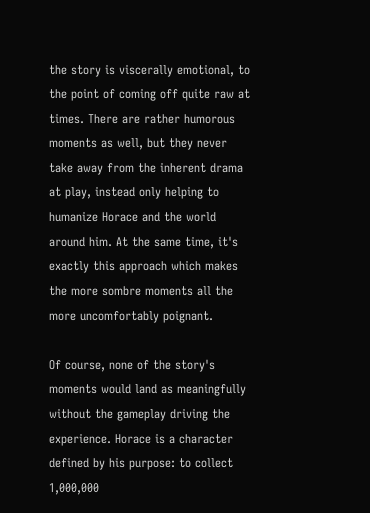the story is viscerally emotional, to the point of coming off quite raw at times. There are rather humorous moments as well, but they never take away from the inherent drama at play, instead only helping to humanize Horace and the world around him. At the same time, it's exactly this approach which makes the more sombre moments all the more uncomfortably poignant.

Of course, none of the story's moments would land as meaningfully without the gameplay driving the experience. Horace is a character defined by his purpose: to collect 1,000,000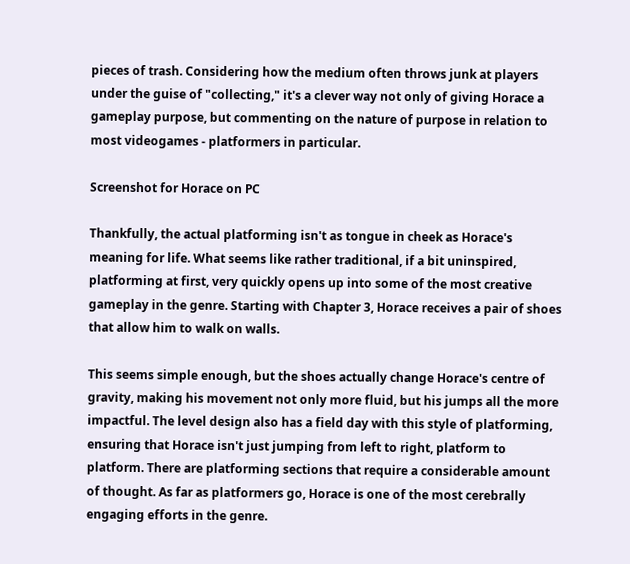pieces of trash. Considering how the medium often throws junk at players under the guise of "collecting," it's a clever way not only of giving Horace a gameplay purpose, but commenting on the nature of purpose in relation to most videogames - platformers in particular.

Screenshot for Horace on PC

Thankfully, the actual platforming isn't as tongue in cheek as Horace's meaning for life. What seems like rather traditional, if a bit uninspired, platforming at first, very quickly opens up into some of the most creative gameplay in the genre. Starting with Chapter 3, Horace receives a pair of shoes that allow him to walk on walls.

This seems simple enough, but the shoes actually change Horace's centre of gravity, making his movement not only more fluid, but his jumps all the more impactful. The level design also has a field day with this style of platforming, ensuring that Horace isn't just jumping from left to right, platform to platform. There are platforming sections that require a considerable amount of thought. As far as platformers go, Horace is one of the most cerebrally engaging efforts in the genre.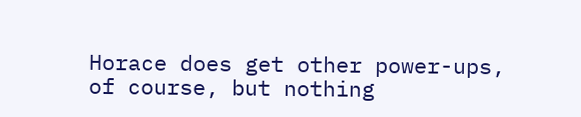Horace does get other power-ups, of course, but nothing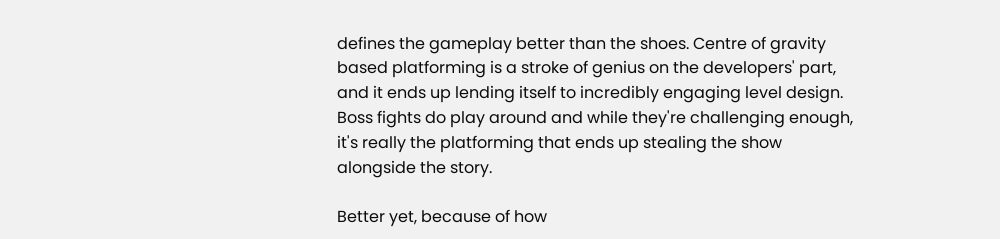defines the gameplay better than the shoes. Centre of gravity based platforming is a stroke of genius on the developers' part, and it ends up lending itself to incredibly engaging level design. Boss fights do play around and while they're challenging enough, it's really the platforming that ends up stealing the show alongside the story.

Better yet, because of how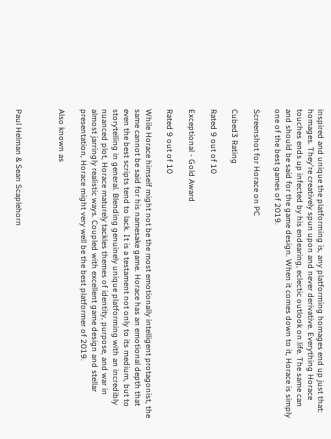inspired and unique the platforming is, any platforming homages end up just that: homages. They're creatively spun upon and never derivative. Everything Horace touches ends up infected by his endearing, eclectic outlook on life. The same can and should be said for the game design. When it comes down to it, Horace is simply one of the best games of 2019.

Screenshot for Horace on PC

Cubed3 Rating

Rated 9 out of 10

Exceptional - Gold Award

Rated 9 out of 10

While Horace himself might not be the most emotionally intelligent protagonist, the same cannot be said for his namesake game. Horace has an emotional depth that even the best scripts tend to lack. It is a testament not only to its medium, but to storytelling in general. Blending genuinely unique platforming with an incredibly nuanced plot, Horace maturely tackles themes of identity, purpose, and war in almost jarringly realistic ways. Coupled with excellent game design and stellar presentation, Horace might very well be the best platformer of 2019.

Also known as



Paul Helman & Sean Scaplehorn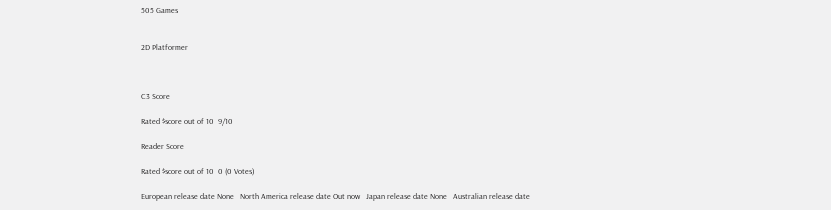505 Games


2D Platformer



C3 Score

Rated $score out of 10  9/10

Reader Score

Rated $score out of 10  0 (0 Votes)

European release date None   North America release date Out now   Japan release date None   Australian release date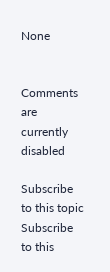None


Comments are currently disabled

Subscribe to this topic Subscribe to this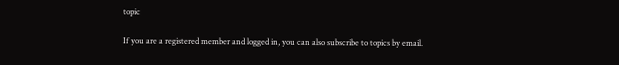topic

If you are a registered member and logged in, you can also subscribe to topics by email.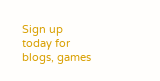Sign up today for blogs, games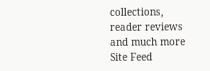collections, reader reviews and much more
Site Feed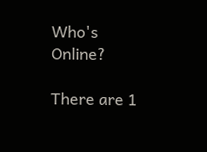Who's Online?

There are 1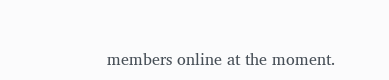members online at the moment.